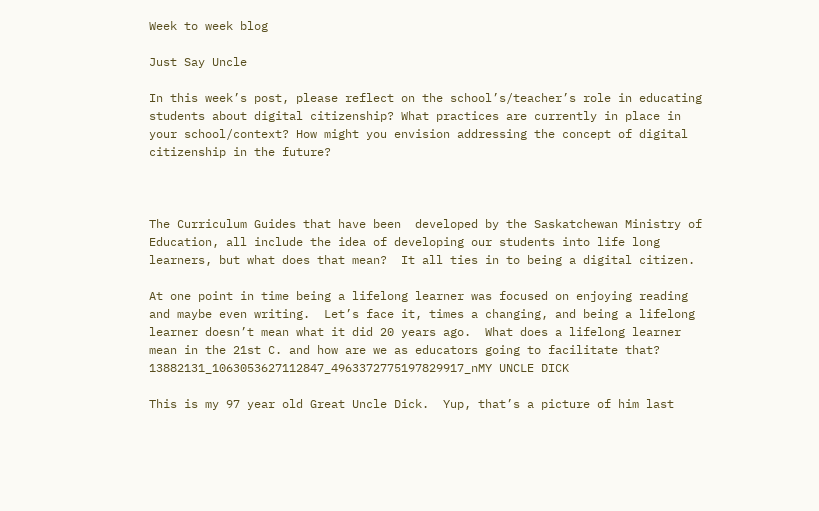Week to week blog

Just Say Uncle

In this week’s post, please reflect on the school’s/teacher’s role in educating students about digital citizenship? What practices are currently in place in your school/context? How might you envision addressing the concept of digital citizenship in the future?



The Curriculum Guides that have been  developed by the Saskatchewan Ministry of Education, all include the idea of developing our students into life long learners, but what does that mean?  It all ties in to being a digital citizen.

At one point in time being a lifelong learner was focused on enjoying reading and maybe even writing.  Let’s face it, times a changing, and being a lifelong learner doesn’t mean what it did 20 years ago.  What does a lifelong learner mean in the 21st C. and how are we as educators going to facilitate that?
13882131_1063053627112847_4963372775197829917_nMY UNCLE DICK

This is my 97 year old Great Uncle Dick.  Yup, that’s a picture of him last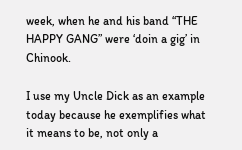week, when he and his band “THE HAPPY GANG” were ‘doin a gig’ in Chinook.

I use my Uncle Dick as an example today because he exemplifies what it means to be, not only a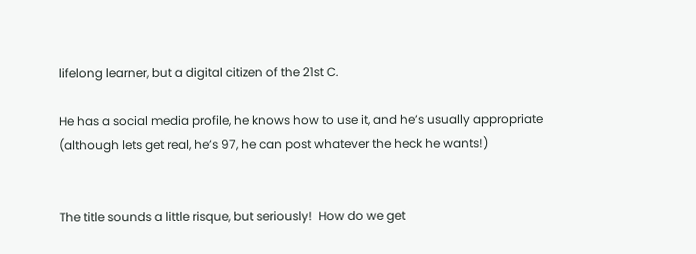lifelong learner, but a digital citizen of the 21st C.

He has a social media profile, he knows how to use it, and he’s usually appropriate (although lets get real, he’s 97, he can post whatever the heck he wants!)


The title sounds a little risque, but seriously!  How do we get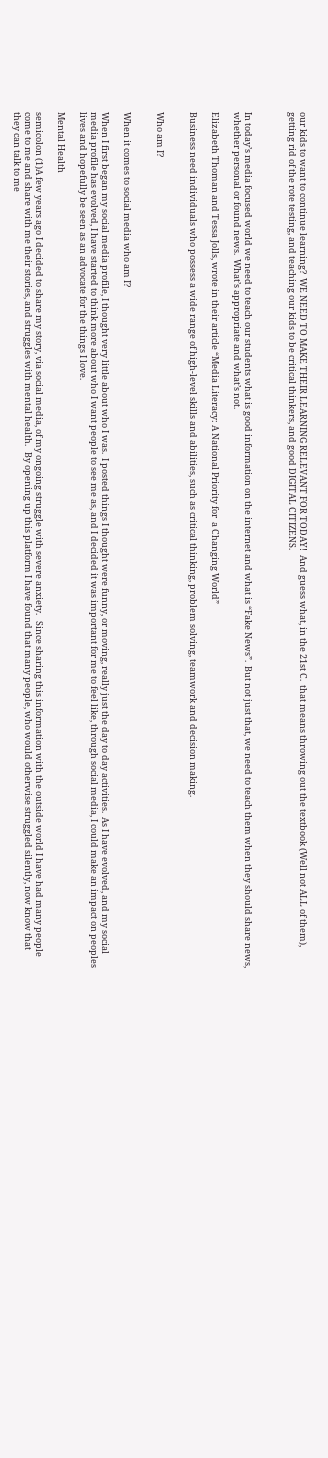our kids to want to continue learning?  WE NEED TO MAKE THEIR LEARNING RELEVANT FOR TODAY!  And guess what, in the 21st C.  that means throwing out the textbook (Well not ALL of them), getting rid of the rote testing, and teaching our kids to be critical thinkers, and good DIGITAL CITIZENS.



In today’s media focused world we need to teach our students what is good information on the internet and what is “Fake News”.  But not just that, we need to teach them when they should share news, whether personal or found news.  What’s appropriate and what’s not.

Elizabeth Thoman and Tessa Jolls, wrote in their article “Media Literacy: A National Priority for  a Changing World”

Business need individuals who possess a wide range of high-level skills and abilities, such as critical thinking, problem solving, teamwork and decision making.


Who am I?


When it comes to social media who am I?

When I first began my social media profile, I thought very little about who I was.  I posted things I thought were funny, or moving, really just the day to day activities.  As I have evolved, and my social media profile has evolved, I have started to think more about who I want people to see me as, and I decided it was important for me to feel like, through social media, I could make an impact on peoples lives and hopefully be seen as an advocate for the things I love.

Mental Health

semicolon (1)A few years ago I decided to share my story, via social media, of my ongoing struggle with severe anxiety.   Since sharing this information with the outside world I have had many people come to me and share with me their stories, and struggles with mental health.   By opening up this platform I have found that many people, who would otherwise struggled silently, now know that they can talk to me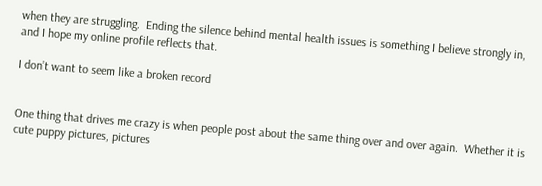when they are struggling.  Ending the silence behind mental health issues is something I believe strongly in, and I hope my online profile reflects that.

I don’t want to seem like a broken record


One thing that drives me crazy is when people post about the same thing over and over again.  Whether it is cute puppy pictures, pictures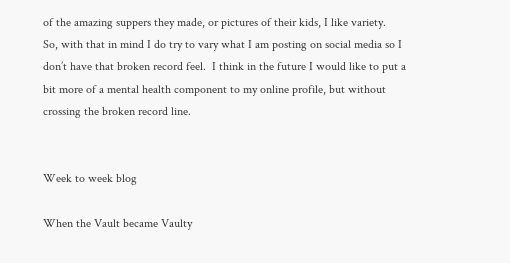of the amazing suppers they made, or pictures of their kids, I like variety.  So, with that in mind I do try to vary what I am posting on social media so I don’t have that broken record feel.  I think in the future I would like to put a bit more of a mental health component to my online profile, but without crossing the broken record line.


Week to week blog

When the Vault became Vaulty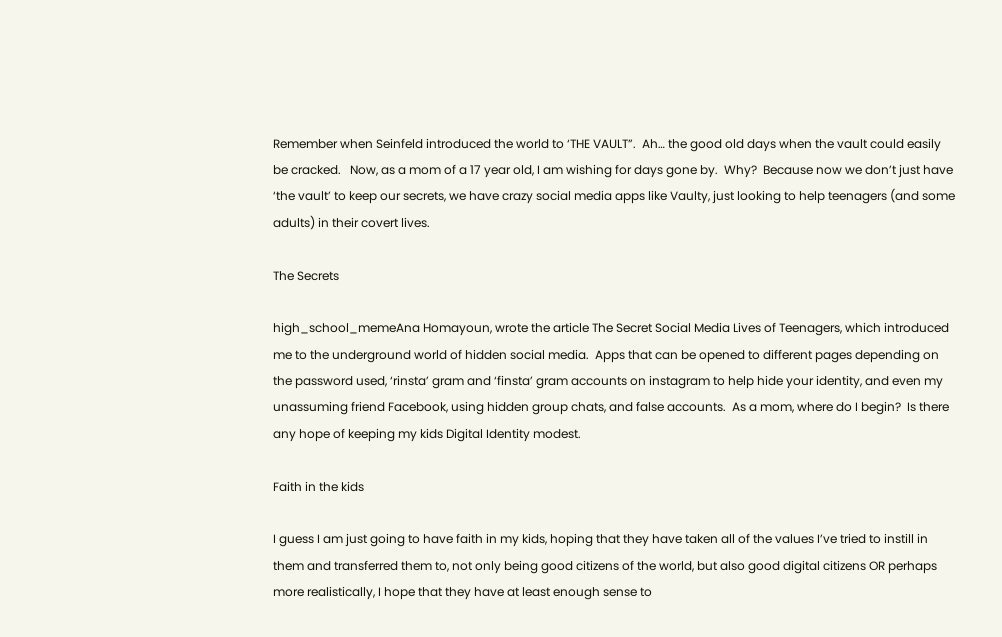Remember when Seinfeld introduced the world to ‘THE VAULT”.  Ah… the good old days when the vault could easily be cracked.   Now, as a mom of a 17 year old, I am wishing for days gone by.  Why?  Because now we don’t just have ‘the vault’ to keep our secrets, we have crazy social media apps like Vaulty, just looking to help teenagers (and some adults) in their covert lives.

The Secrets

high_school_memeAna Homayoun, wrote the article The Secret Social Media Lives of Teenagers, which introduced me to the underground world of hidden social media.  Apps that can be opened to different pages depending on the password used, ‘rinsta’ gram and ‘finsta’ gram accounts on instagram to help hide your identity, and even my unassuming friend Facebook, using hidden group chats, and false accounts.  As a mom, where do I begin?  Is there any hope of keeping my kids Digital Identity modest.

Faith in the kids

I guess I am just going to have faith in my kids, hoping that they have taken all of the values I’ve tried to instill in them and transferred them to, not only being good citizens of the world, but also good digital citizens OR perhaps more realistically, I hope that they have at least enough sense to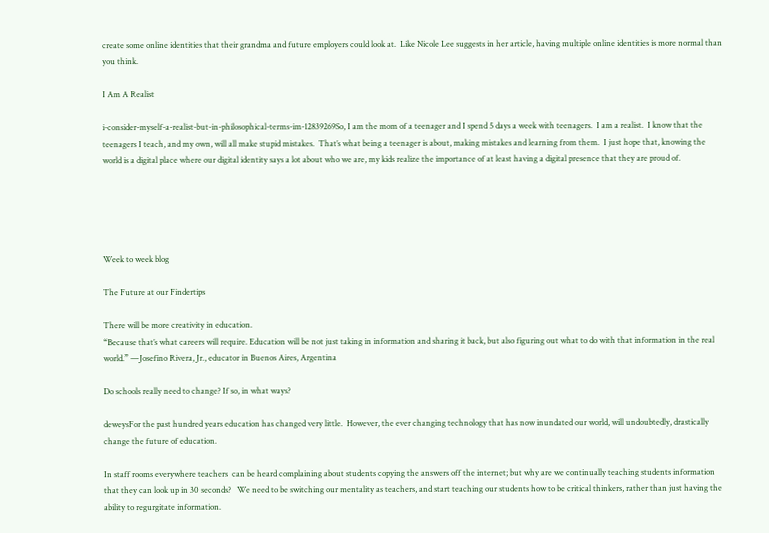create some online identities that their grandma and future employers could look at.  Like Nicole Lee suggests in her article, having multiple online identities is more normal than you think.

I Am A Realist

i-consider-myself-a-realist-but-in-philosophical-terms-im-12839269So, I am the mom of a teenager and I spend 5 days a week with teenagers.  I am a realist.  I know that the teenagers I teach, and my own, will all make stupid mistakes.  That’s what being a teenager is about, making mistakes and learning from them.  I just hope that, knowing the world is a digital place where our digital identity says a lot about who we are, my kids realize the importance of at least having a digital presence that they are proud of.





Week to week blog

The Future at our Findertips

There will be more creativity in education.
“Because that’s what careers will require. Education will be not just taking in information and sharing it back, but also figuring out what to do with that information in the real world.” —Josefino Rivera, Jr., educator in Buenos Aires, Argentina

Do schools really need to change? If so, in what ways?

deweysFor the past hundred years education has changed very little.  However, the ever changing technology that has now inundated our world, will undoubtedly, drastically change the future of education.

In staff rooms everywhere teachers  can be heard complaining about students copying the answers off the internet; but why are we continually teaching students information that they can look up in 30 seconds?   We need to be switching our mentality as teachers, and start teaching our students how to be critical thinkers, rather than just having the ability to regurgitate information.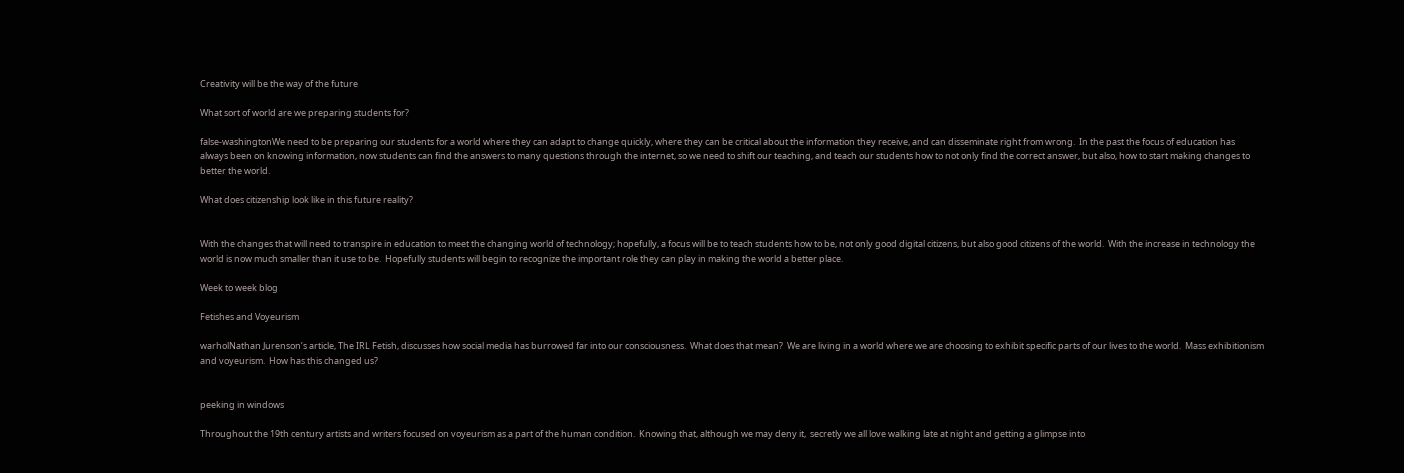Creativity will be the way of the future

What sort of world are we preparing students for?

false-washingtonWe need to be preparing our students for a world where they can adapt to change quickly, where they can be critical about the information they receive, and can disseminate right from wrong.  In the past the focus of education has always been on knowing information, now students can find the answers to many questions through the internet, so we need to shift our teaching, and teach our students how to not only find the correct answer, but also, how to start making changes to better the world.

What does citizenship look like in this future reality?


With the changes that will need to transpire in education to meet the changing world of technology; hopefully, a focus will be to teach students how to be, not only good digital citizens, but also good citizens of the world.  With the increase in technology the world is now much smaller than it use to be.  Hopefully students will begin to recognize the important role they can play in making the world a better place.

Week to week blog

Fetishes and Voyeurism

warholNathan Jurenson’s article, The IRL Fetish, discusses how social media has burrowed far into our consciousness.  What does that mean?  We are living in a world where we are choosing to exhibit specific parts of our lives to the world.  Mass exhibitionism and voyeurism.  How has this changed us?


peeking in windows

Throughout the 19th century artists and writers focused on voyeurism as a part of the human condition.  Knowing that, although we may deny it,  secretly we all love walking late at night and getting a glimpse into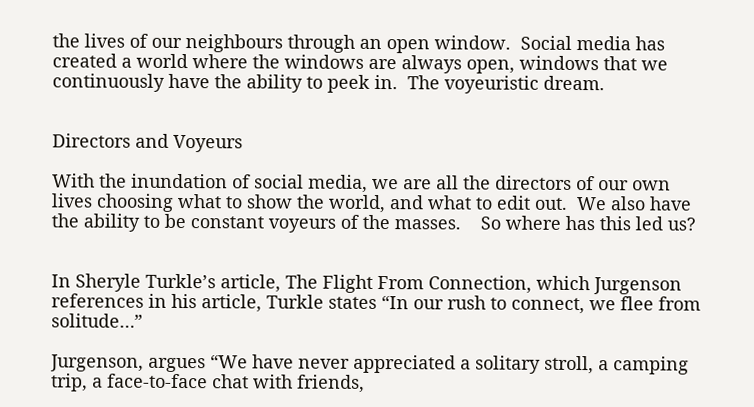the lives of our neighbours through an open window.  Social media has created a world where the windows are always open, windows that we continuously have the ability to peek in.  The voyeuristic dream.


Directors and Voyeurs

With the inundation of social media, we are all the directors of our own lives choosing what to show the world, and what to edit out.  We also have the ability to be constant voyeurs of the masses.    So where has this led us?


In Sheryle Turkle’s article, The Flight From Connection, which Jurgenson references in his article, Turkle states “In our rush to connect, we flee from solitude…”

Jurgenson, argues “We have never appreciated a solitary stroll, a camping trip, a face-to-face chat with friends,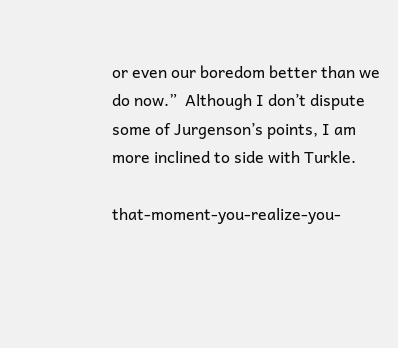or even our boredom better than we do now.”  Although I don’t dispute some of Jurgenson’s points, I am more inclined to side with Turkle.

that-moment-you-realize-you-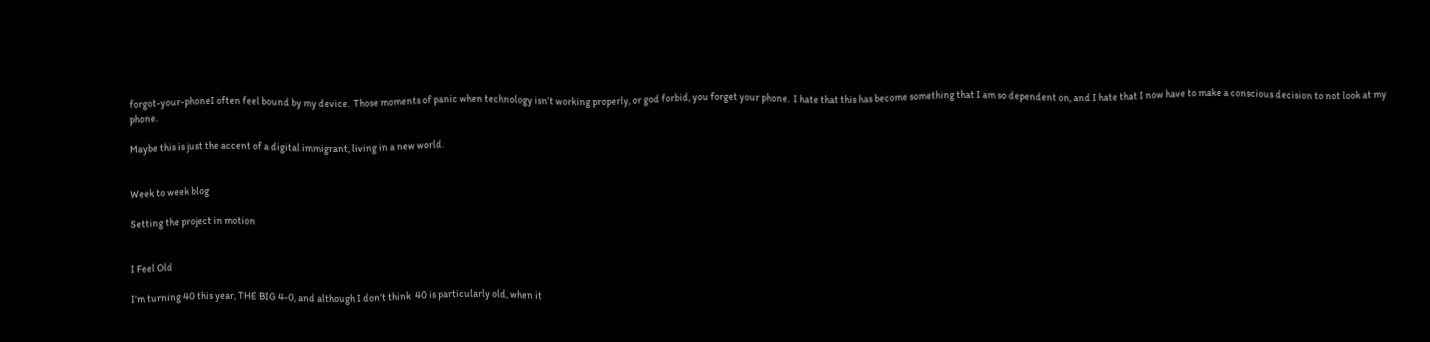forgot-your-phoneI often feel bound by my device.  Those moments of panic when technology isn’t working properly, or god forbid, you forget your phone.  I hate that this has become something that I am so dependent on, and I hate that I now have to make a conscious decision to not look at my phone.

Maybe this is just the accent of a digital immigrant, living in a new world.


Week to week blog

Setting the project in motion


I Feel Old

I’m turning 40 this year, THE BIG 4-0, and although I don’t think  40 is particularly old, when it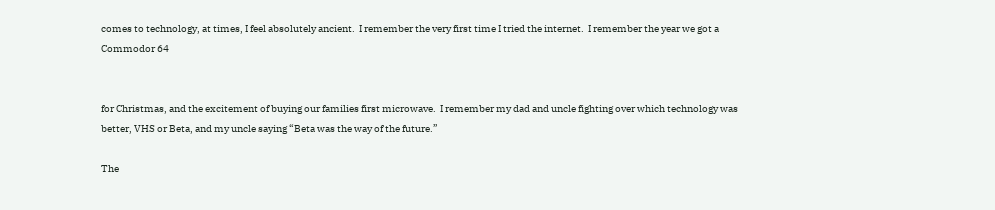comes to technology, at times, I feel absolutely ancient.  I remember the very first time I tried the internet.  I remember the year we got a Commodor 64


for Christmas, and the excitement of buying our families first microwave.  I remember my dad and uncle fighting over which technology was better, VHS or Beta, and my uncle saying “Beta was the way of the future.”

The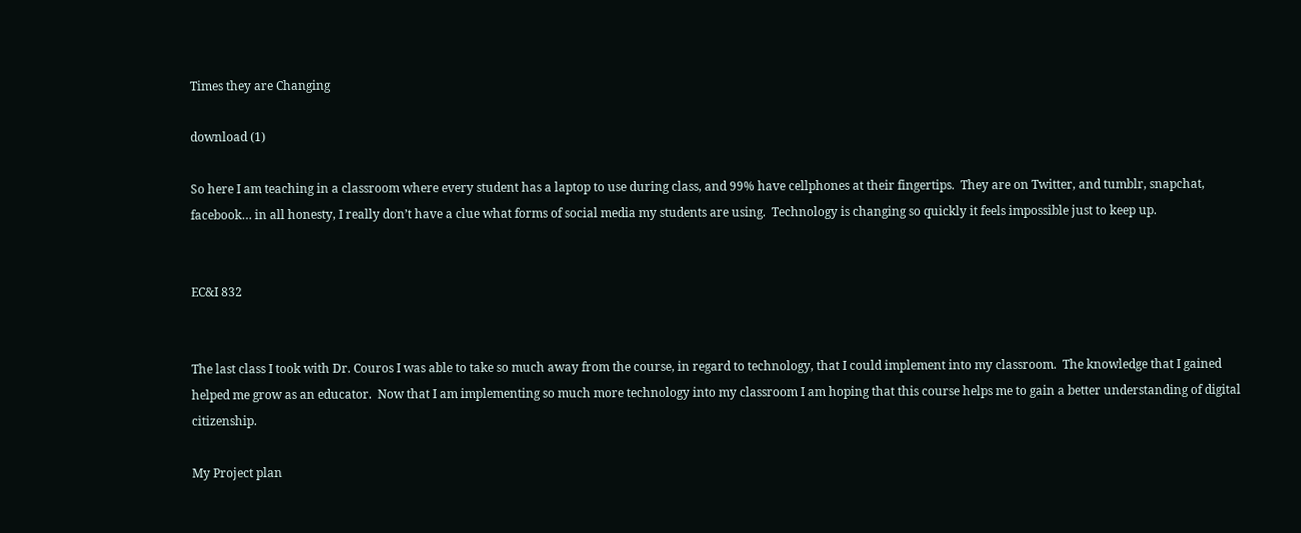Times they are Changing

download (1)

So here I am teaching in a classroom where every student has a laptop to use during class, and 99% have cellphones at their fingertips.  They are on Twitter, and tumblr, snapchat, facebook… in all honesty, I really don’t have a clue what forms of social media my students are using.  Technology is changing so quickly it feels impossible just to keep up.


EC&I 832


The last class I took with Dr. Couros I was able to take so much away from the course, in regard to technology, that I could implement into my classroom.  The knowledge that I gained helped me grow as an educator.  Now that I am implementing so much more technology into my classroom I am hoping that this course helps me to gain a better understanding of digital citizenship.

My Project plan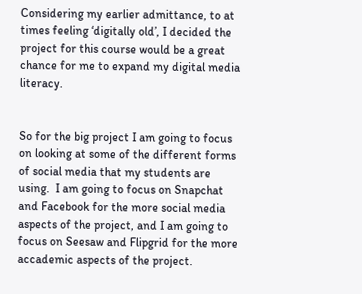Considering my earlier admittance, to at times feeling ‘digitally old’, I decided the project for this course would be a great chance for me to expand my digital media literacy.


So for the big project I am going to focus on looking at some of the different forms of social media that my students are using.  I am going to focus on Snapchat and Facebook for the more social media aspects of the project, and I am going to focus on Seesaw and Flipgrid for the more accademic aspects of the project.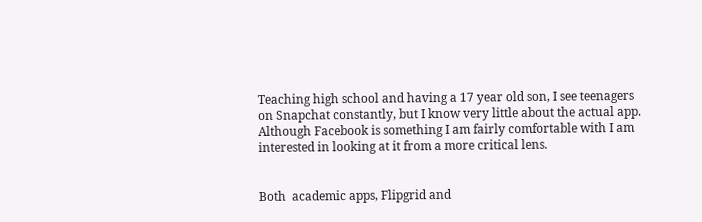Teaching high school and having a 17 year old son, I see teenagers on Snapchat constantly, but I know very little about the actual app.  Although Facebook is something I am fairly comfortable with I am interested in looking at it from a more critical lens.


Both  academic apps, Flipgrid and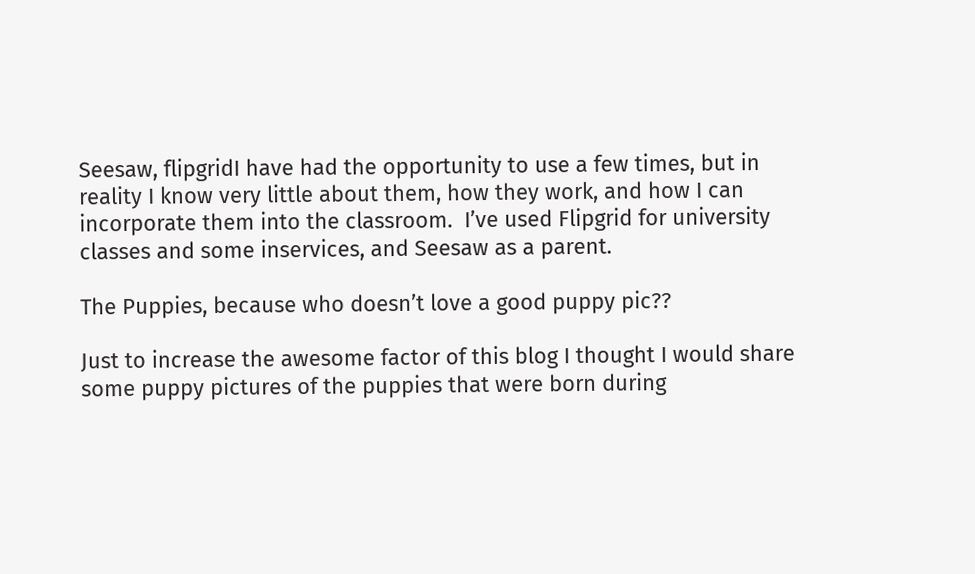Seesaw, flipgridI have had the opportunity to use a few times, but in reality I know very little about them, how they work, and how I can incorporate them into the classroom.  I’ve used Flipgrid for university classes and some inservices, and Seesaw as a parent.

The Puppies, because who doesn’t love a good puppy pic??

Just to increase the awesome factor of this blog I thought I would share some puppy pictures of the puppies that were born during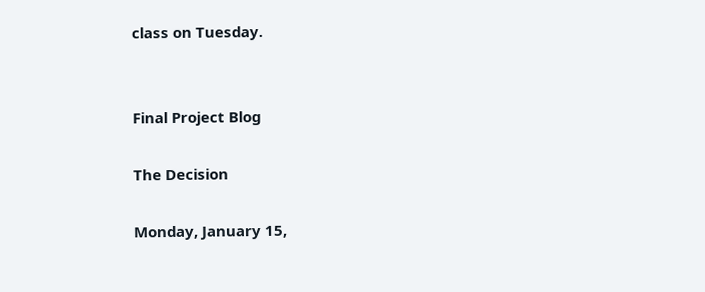class on Tuesday.


Final Project Blog

The Decision

Monday, January 15,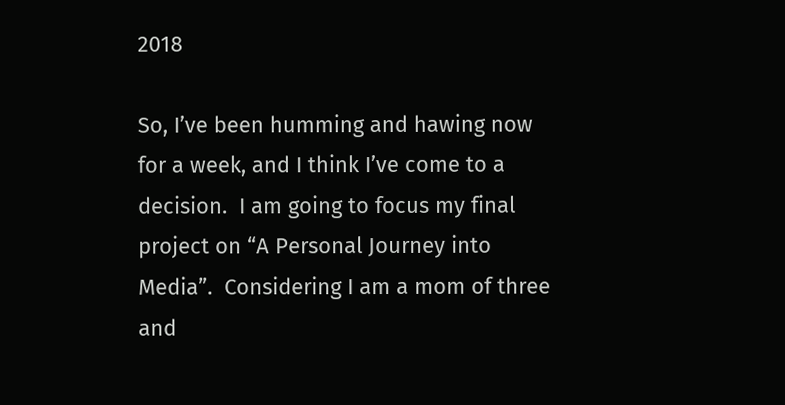2018

So, I’ve been humming and hawing now for a week, and I think I’ve come to a decision.  I am going to focus my final project on “A Personal Journey into Media”.  Considering I am a mom of three and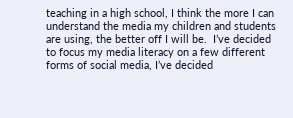teaching in a high school, I think the more I can understand the media my children and students are using, the better off I will be.  I’ve decided to focus my media literacy on a few different forms of social media, I’ve decided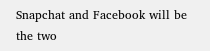Snapchat and Facebook will be the two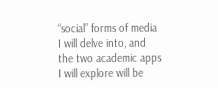“social” forms of media I will delve into, and the two academic apps I will explore will be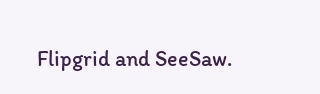Flipgrid and SeeSaw.